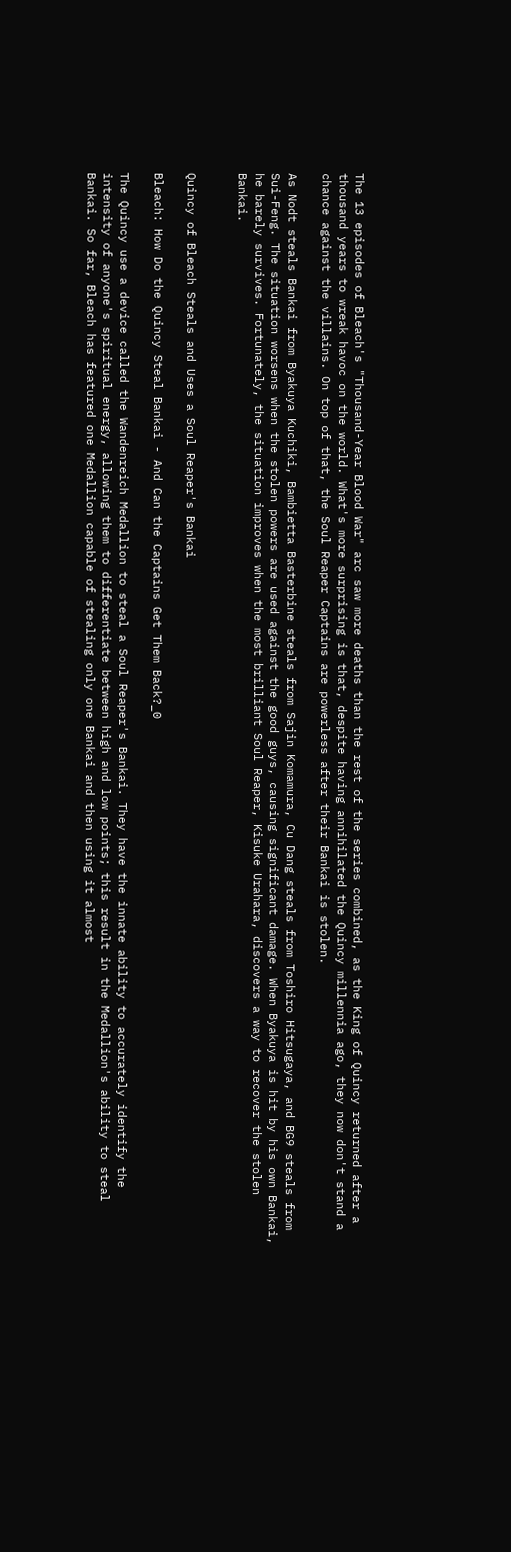The 13 episodes of Bleach's "Thousand-Year Blood War" arc saw more deaths than the rest of the series combined, as the King of Quincy returned after a thousand years to wreak havoc on the world. What's more surprising is that, despite having annihilated the Quincy millennia ago, they now don't stand a chance against the villains. On top of that, the Soul Reaper Captains are powerless after their Bankai is stolen.

As Nodt steals Bankai from Byakuya Kuchiki, Bambietta Basterbine steals from Sajin Komamura, Cu Dang steals from Toshiro Hitsugaya, and BG9 steals from Sui-Feng. The situation worsens when the stolen powers are used against the good guys, causing significant damage. When Byakuya is hit by his own Bankai, he barely survives. Fortunately, the situation improves when the most brilliant Soul Reaper, Kisuke Urahara, discovers a way to recover the stolen Bankai.


Quincy of Bleach Steals and Uses a Soul Reaper's Bankai

Bleach: How Do the Quincy Steal Bankai - And Can the Captains Get Them Back?_0

The Quincy use a device called the Wandenreich Medallion to steal a Soul Reaper's Bankai. They have the innate ability to accurately identify the intensity of anyone's spiritual energy, allowing them to differentiate between high and low points; this result in the Medallion's ability to steal Bankai. So far, Bleach has featured one Medallion capable of stealing only one Bankai and then using it almost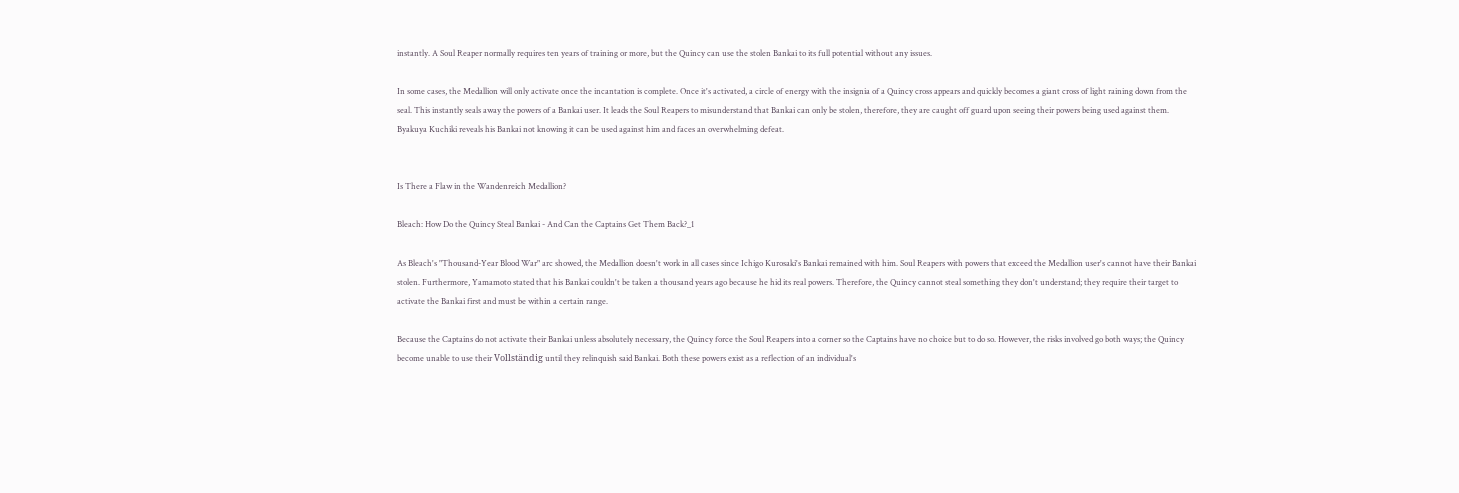instantly. A Soul Reaper normally requires ten years of training or more, but the Quincy can use the stolen Bankai to its full potential without any issues.

In some cases, the Medallion will only activate once the incantation is complete. Once it's activated, a circle of energy with the insignia of a Quincy cross appears and quickly becomes a giant cross of light raining down from the seal. This instantly seals away the powers of a Bankai user. It leads the Soul Reapers to misunderstand that Bankai can only be stolen, therefore, they are caught off guard upon seeing their powers being used against them. Byakuya Kuchiki reveals his Bankai not knowing it can be used against him and faces an overwhelming defeat.


Is There a Flaw in the Wandenreich Medallion?

Bleach: How Do the Quincy Steal Bankai - And Can the Captains Get Them Back?_1

As Bleach's "Thousand-Year Blood War" arc showed, the Medallion doesn't work in all cases since Ichigo Kurosaki's Bankai remained with him. Soul Reapers with powers that exceed the Medallion user's cannot have their Bankai stolen. Furthermore, Yamamoto stated that his Bankai couldn't be taken a thousand years ago because he hid its real powers. Therefore, the Quincy cannot steal something they don't understand; they require their target to activate the Bankai first and must be within a certain range.

Because the Captains do not activate their Bankai unless absolutely necessary, the Quincy force the Soul Reapers into a corner so the Captains have no choice but to do so. However, the risks involved go both ways; the Quincy become unable to use their Vollständig until they relinquish said Bankai. Both these powers exist as a reflection of an individual's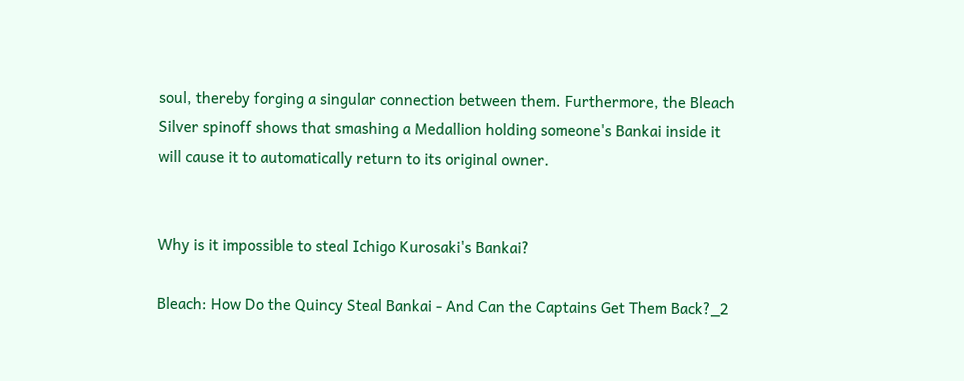soul, thereby forging a singular connection between them. Furthermore, the Bleach Silver spinoff shows that smashing a Medallion holding someone's Bankai inside it will cause it to automatically return to its original owner.


Why is it impossible to steal Ichigo Kurosaki's Bankai?

Bleach: How Do the Quincy Steal Bankai - And Can the Captains Get Them Back?_2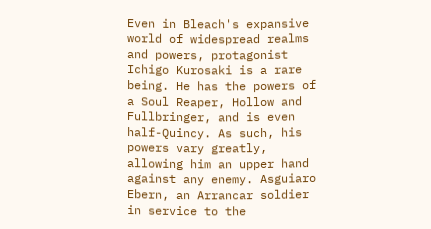Even in Bleach's expansive world of widespread realms and powers, protagonist Ichigo Kurosaki is a rare being. He has the powers of a Soul Reaper, Hollow and Fullbringer, and is even half-Quincy. As such, his powers vary greatly, allowing him an upper hand against any enemy. Asguiaro Ebern, an Arrancar soldier in service to the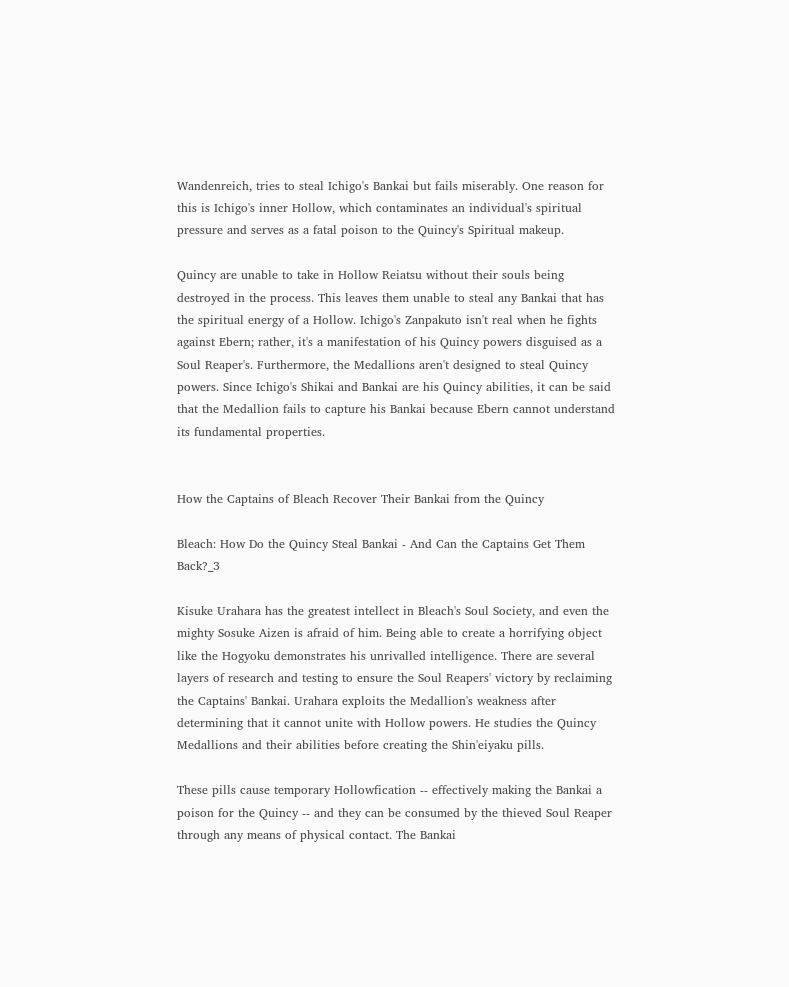Wandenreich, tries to steal Ichigo's Bankai but fails miserably. One reason for this is Ichigo's inner Hollow, which contaminates an individual's spiritual pressure and serves as a fatal poison to the Quincy's Spiritual makeup.

Quincy are unable to take in Hollow Reiatsu without their souls being destroyed in the process. This leaves them unable to steal any Bankai that has the spiritual energy of a Hollow. Ichigo's Zanpakuto isn't real when he fights against Ebern; rather, it's a manifestation of his Quincy powers disguised as a Soul Reaper's. Furthermore, the Medallions aren't designed to steal Quincy powers. Since Ichigo's Shikai and Bankai are his Quincy abilities, it can be said that the Medallion fails to capture his Bankai because Ebern cannot understand its fundamental properties.


How the Captains of Bleach Recover Their Bankai from the Quincy

Bleach: How Do the Quincy Steal Bankai - And Can the Captains Get Them Back?_3

Kisuke Urahara has the greatest intellect in Bleach's Soul Society, and even the mighty Sosuke Aizen is afraid of him. Being able to create a horrifying object like the Hogyoku demonstrates his unrivalled intelligence. There are several layers of research and testing to ensure the Soul Reapers' victory by reclaiming the Captains' Bankai. Urahara exploits the Medallion's weakness after determining that it cannot unite with Hollow powers. He studies the Quincy Medallions and their abilities before creating the Shin'eiyaku pills.

These pills cause temporary Hollowfication -- effectively making the Bankai a poison for the Quincy -- and they can be consumed by the thieved Soul Reaper through any means of physical contact. The Bankai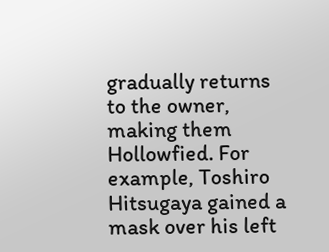gradually returns to the owner, making them Hollowfied. For example, Toshiro Hitsugaya gained a mask over his left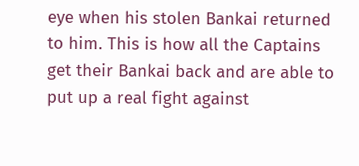eye when his stolen Bankai returned to him. This is how all the Captains get their Bankai back and are able to put up a real fight against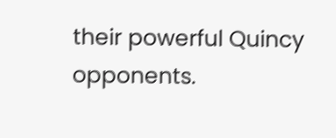their powerful Quincy opponents.